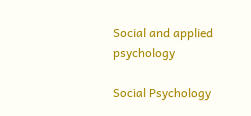Social and applied psychology

Social Psychology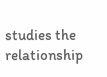studies the relationship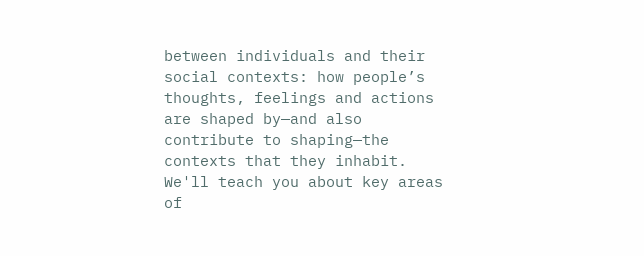between individuals and their social contexts: how people’s thoughts, feelings and actions are shaped by—and also contribute to shaping—the contexts that they inhabit. We'll teach you about key areas of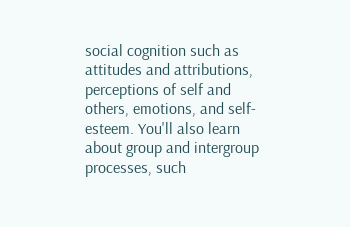social cognition such as attitudes and attributions, perceptions of self and others, emotions, and self-esteem. You'll also learn about group and intergroup processes, such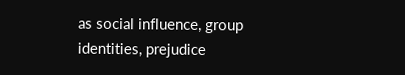as social influence, group identities, prejudice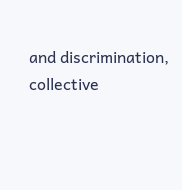and discrimination, collective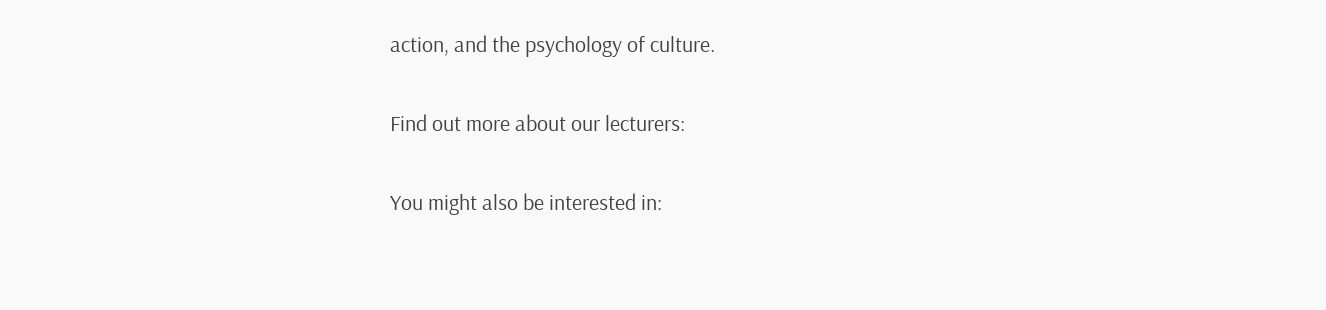action, and the psychology of culture.

Find out more about our lecturers:

You might also be interested in: